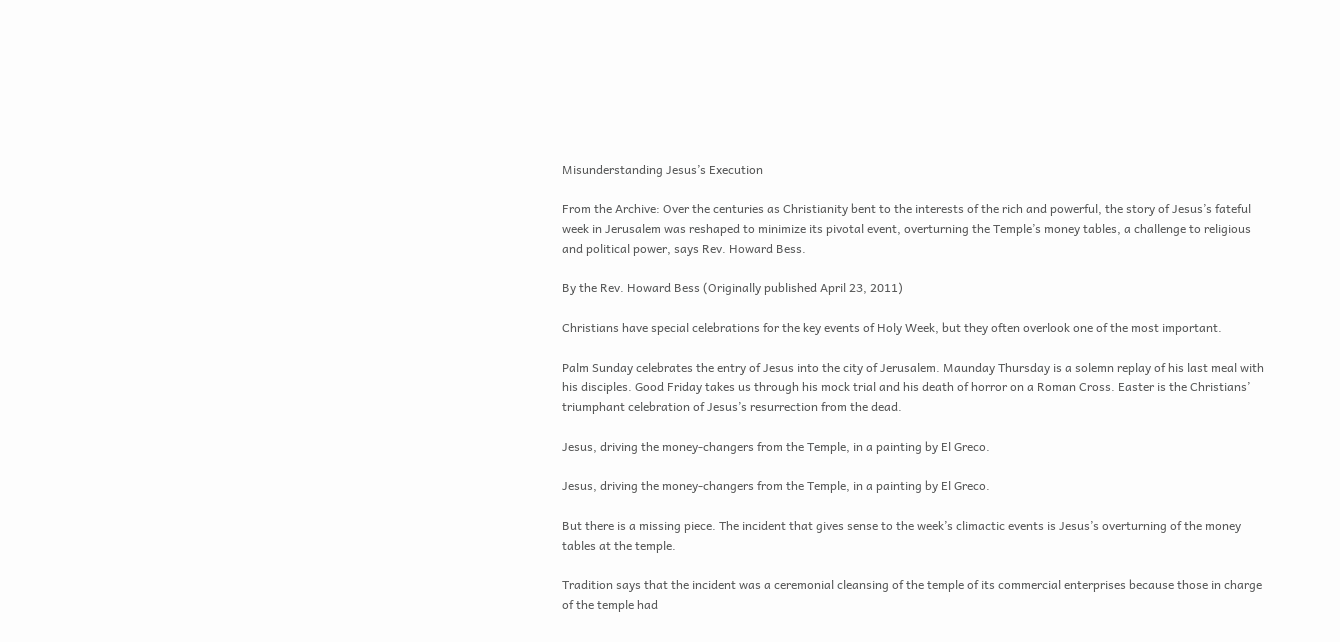Misunderstanding Jesus’s Execution

From the Archive: Over the centuries as Christianity bent to the interests of the rich and powerful, the story of Jesus’s fateful week in Jerusalem was reshaped to minimize its pivotal event, overturning the Temple’s money tables, a challenge to religious and political power, says Rev. Howard Bess.

By the Rev. Howard Bess (Originally published April 23, 2011)

Christians have special celebrations for the key events of Holy Week, but they often overlook one of the most important.

Palm Sunday celebrates the entry of Jesus into the city of Jerusalem. Maunday Thursday is a solemn replay of his last meal with his disciples. Good Friday takes us through his mock trial and his death of horror on a Roman Cross. Easter is the Christians’ triumphant celebration of Jesus’s resurrection from the dead.

Jesus, driving the money-changers from the Temple, in a painting by El Greco.

Jesus, driving the money-changers from the Temple, in a painting by El Greco.

But there is a missing piece. The incident that gives sense to the week’s climactic events is Jesus’s overturning of the money tables at the temple.

Tradition says that the incident was a ceremonial cleansing of the temple of its commercial enterprises because those in charge of the temple had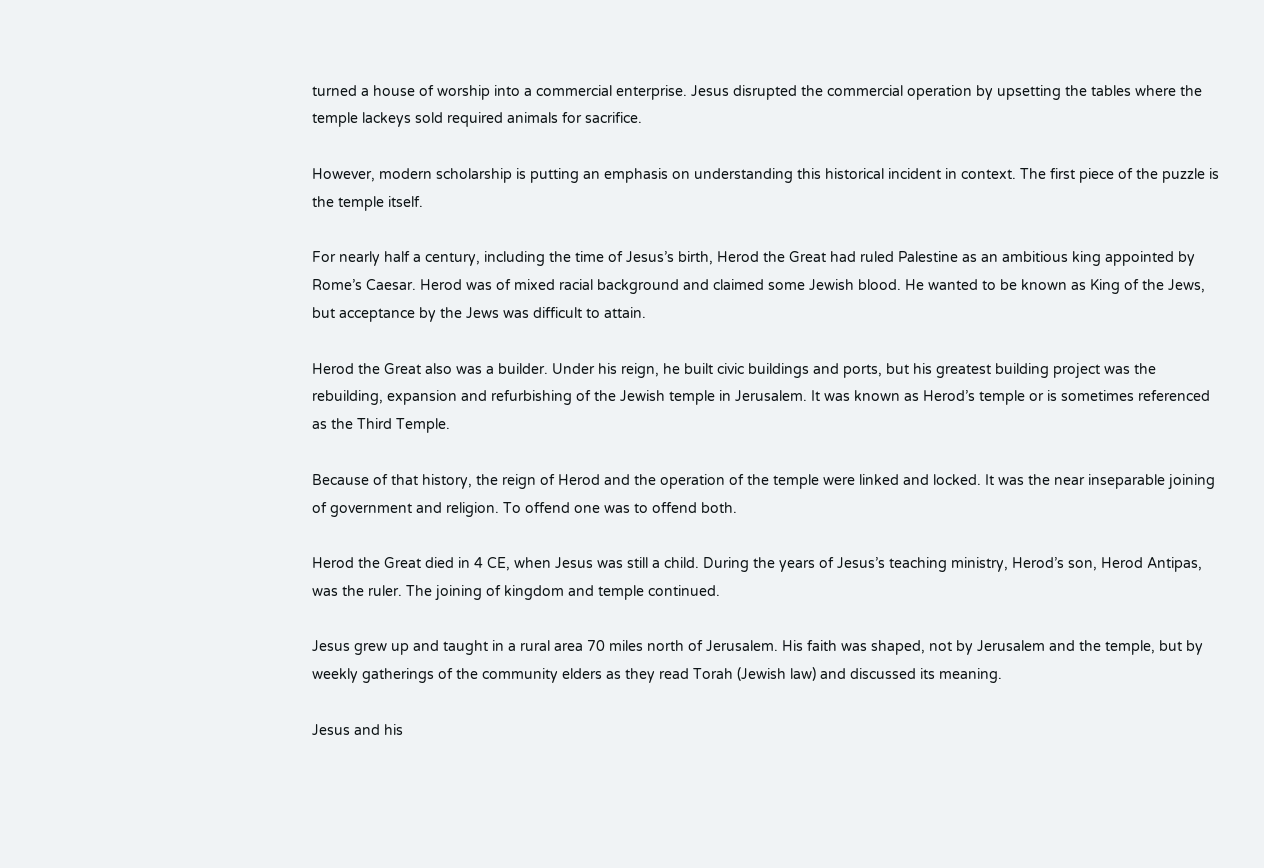turned a house of worship into a commercial enterprise. Jesus disrupted the commercial operation by upsetting the tables where the temple lackeys sold required animals for sacrifice.

However, modern scholarship is putting an emphasis on understanding this historical incident in context. The first piece of the puzzle is the temple itself.

For nearly half a century, including the time of Jesus’s birth, Herod the Great had ruled Palestine as an ambitious king appointed by Rome’s Caesar. Herod was of mixed racial background and claimed some Jewish blood. He wanted to be known as King of the Jews, but acceptance by the Jews was difficult to attain.

Herod the Great also was a builder. Under his reign, he built civic buildings and ports, but his greatest building project was the rebuilding, expansion and refurbishing of the Jewish temple in Jerusalem. It was known as Herod’s temple or is sometimes referenced as the Third Temple.

Because of that history, the reign of Herod and the operation of the temple were linked and locked. It was the near inseparable joining of government and religion. To offend one was to offend both.

Herod the Great died in 4 CE, when Jesus was still a child. During the years of Jesus’s teaching ministry, Herod’s son, Herod Antipas, was the ruler. The joining of kingdom and temple continued.

Jesus grew up and taught in a rural area 70 miles north of Jerusalem. His faith was shaped, not by Jerusalem and the temple, but by weekly gatherings of the community elders as they read Torah (Jewish law) and discussed its meaning.

Jesus and his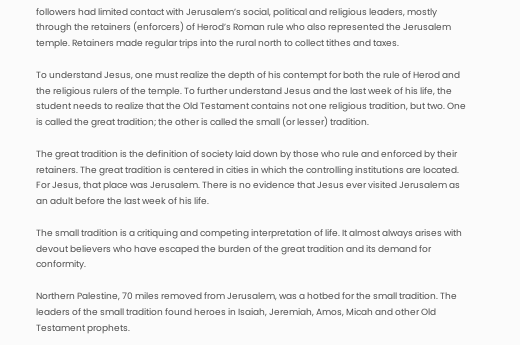followers had limited contact with Jerusalem’s social, political and religious leaders, mostly through the retainers (enforcers) of Herod’s Roman rule who also represented the Jerusalem temple. Retainers made regular trips into the rural north to collect tithes and taxes.

To understand Jesus, one must realize the depth of his contempt for both the rule of Herod and the religious rulers of the temple. To further understand Jesus and the last week of his life, the student needs to realize that the Old Testament contains not one religious tradition, but two. One is called the great tradition; the other is called the small (or lesser) tradition.

The great tradition is the definition of society laid down by those who rule and enforced by their retainers. The great tradition is centered in cities in which the controlling institutions are located. For Jesus, that place was Jerusalem. There is no evidence that Jesus ever visited Jerusalem as an adult before the last week of his life.

The small tradition is a critiquing and competing interpretation of life. It almost always arises with devout believers who have escaped the burden of the great tradition and its demand for conformity.

Northern Palestine, 70 miles removed from Jerusalem, was a hotbed for the small tradition. The leaders of the small tradition found heroes in Isaiah, Jeremiah, Amos, Micah and other Old Testament prophets.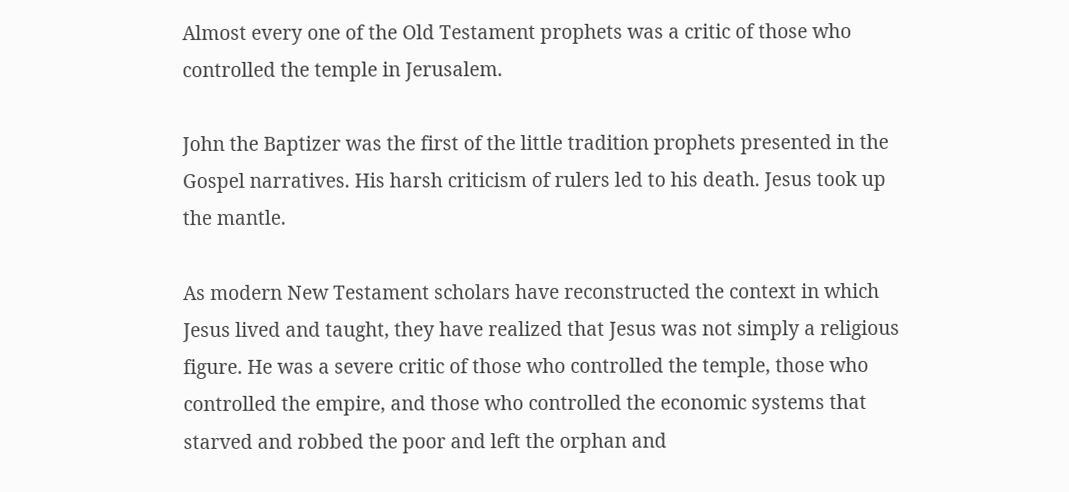Almost every one of the Old Testament prophets was a critic of those who controlled the temple in Jerusalem.

John the Baptizer was the first of the little tradition prophets presented in the Gospel narratives. His harsh criticism of rulers led to his death. Jesus took up the mantle.

As modern New Testament scholars have reconstructed the context in which Jesus lived and taught, they have realized that Jesus was not simply a religious figure. He was a severe critic of those who controlled the temple, those who controlled the empire, and those who controlled the economic systems that starved and robbed the poor and left the orphan and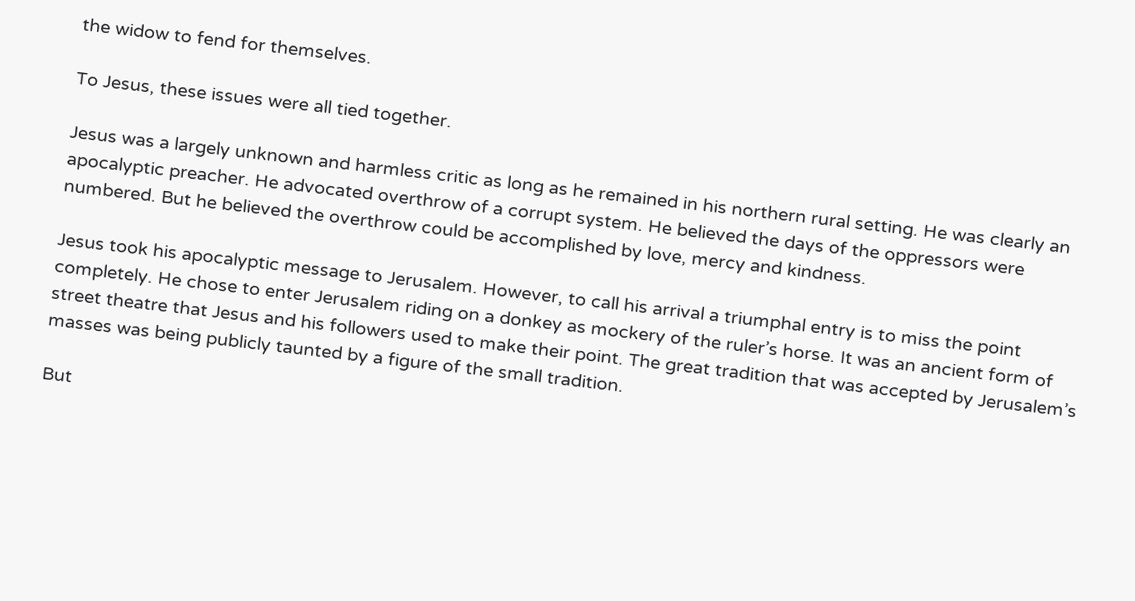the widow to fend for themselves.

To Jesus, these issues were all tied together.

Jesus was a largely unknown and harmless critic as long as he remained in his northern rural setting. He was clearly an apocalyptic preacher. He advocated overthrow of a corrupt system. He believed the days of the oppressors were numbered. But he believed the overthrow could be accomplished by love, mercy and kindness.

Jesus took his apocalyptic message to Jerusalem. However, to call his arrival a triumphal entry is to miss the point completely. He chose to enter Jerusalem riding on a donkey as mockery of the ruler’s horse. It was an ancient form of street theatre that Jesus and his followers used to make their point. The great tradition that was accepted by Jerusalem’s masses was being publicly taunted by a figure of the small tradition.

But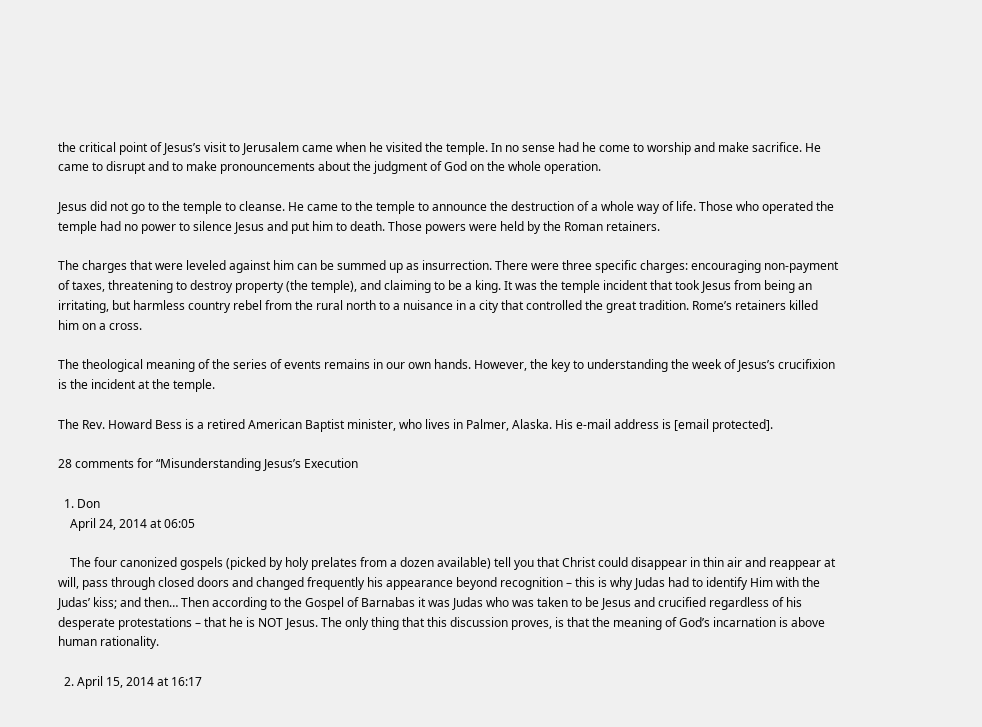the critical point of Jesus’s visit to Jerusalem came when he visited the temple. In no sense had he come to worship and make sacrifice. He came to disrupt and to make pronouncements about the judgment of God on the whole operation.

Jesus did not go to the temple to cleanse. He came to the temple to announce the destruction of a whole way of life. Those who operated the temple had no power to silence Jesus and put him to death. Those powers were held by the Roman retainers.

The charges that were leveled against him can be summed up as insurrection. There were three specific charges: encouraging non-payment of taxes, threatening to destroy property (the temple), and claiming to be a king. It was the temple incident that took Jesus from being an irritating, but harmless country rebel from the rural north to a nuisance in a city that controlled the great tradition. Rome’s retainers killed him on a cross.

The theological meaning of the series of events remains in our own hands. However, the key to understanding the week of Jesus’s crucifixion is the incident at the temple.

The Rev. Howard Bess is a retired American Baptist minister, who lives in Palmer, Alaska. His e-mail address is [email protected].

28 comments for “Misunderstanding Jesus’s Execution

  1. Don
    April 24, 2014 at 06:05

    The four canonized gospels (picked by holy prelates from a dozen available) tell you that Christ could disappear in thin air and reappear at will, pass through closed doors and changed frequently his appearance beyond recognition – this is why Judas had to identify Him with the Judas’ kiss; and then… Then according to the Gospel of Barnabas it was Judas who was taken to be Jesus and crucified regardless of his desperate protestations – that he is NOT Jesus. The only thing that this discussion proves, is that the meaning of God’s incarnation is above human rationality.

  2. April 15, 2014 at 16:17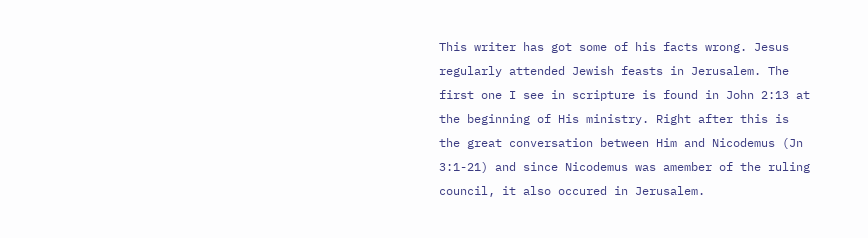This writer has got some of his facts wrong. Jesus regularly attended Jewish feasts in Jerusalem. The first one I see in scripture is found in John 2:13 at the beginning of His ministry. Right after this is the great conversation between Him and Nicodemus (Jn 3:1-21) and since Nicodemus was amember of the ruling council, it also occured in Jerusalem.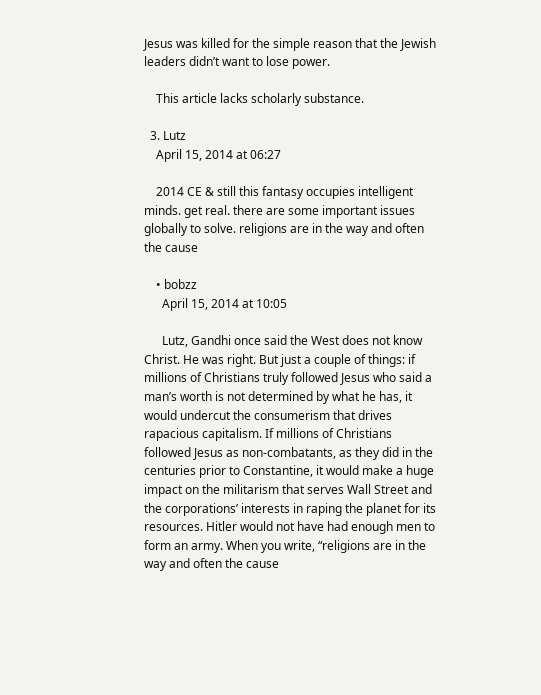Jesus was killed for the simple reason that the Jewish leaders didn’t want to lose power.

    This article lacks scholarly substance.

  3. Lutz
    April 15, 2014 at 06:27

    2014 CE & still this fantasy occupies intelligent minds. get real. there are some important issues globally to solve. religions are in the way and often the cause

    • bobzz
      April 15, 2014 at 10:05

      Lutz, Gandhi once said the West does not know Christ. He was right. But just a couple of things: if millions of Christians truly followed Jesus who said a man’s worth is not determined by what he has, it would undercut the consumerism that drives rapacious capitalism. If millions of Christians followed Jesus as non-combatants, as they did in the centuries prior to Constantine, it would make a huge impact on the militarism that serves Wall Street and the corporations’ interests in raping the planet for its resources. Hitler would not have had enough men to form an army. When you write, “religions are in the way and often the cause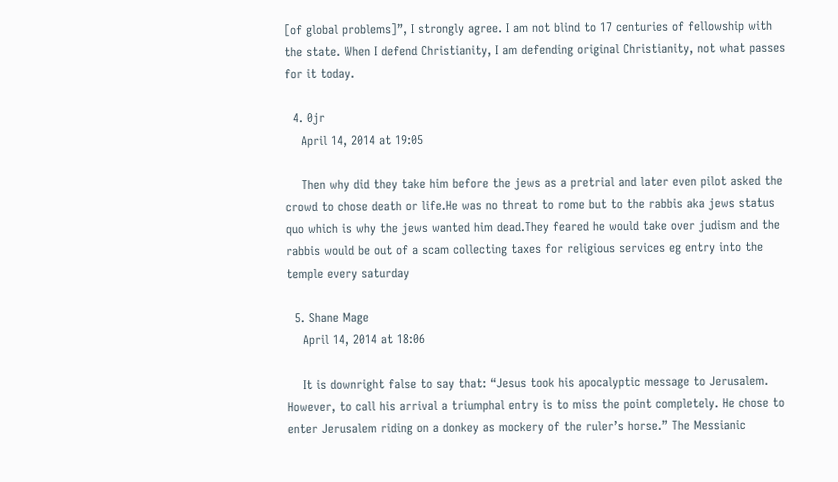[of global problems]”, I strongly agree. I am not blind to 17 centuries of fellowship with the state. When I defend Christianity, I am defending original Christianity, not what passes for it today.

  4. 0jr
    April 14, 2014 at 19:05

    Then why did they take him before the jews as a pretrial and later even pilot asked the crowd to chose death or life.He was no threat to rome but to the rabbis aka jews status quo which is why the jews wanted him dead.They feared he would take over judism and the rabbis would be out of a scam collecting taxes for religious services eg entry into the temple every saturday

  5. Shane Mage
    April 14, 2014 at 18:06

    It is downright false to say that: “Jesus took his apocalyptic message to Jerusalem. However, to call his arrival a triumphal entry is to miss the point completely. He chose to enter Jerusalem riding on a donkey as mockery of the ruler’s horse.” The Messianic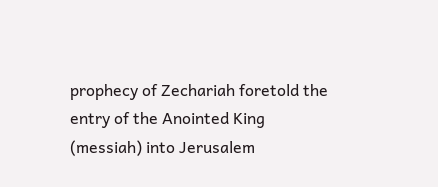prophecy of Zechariah foretold the entry of the Anointed King (messiah) into Jerusalem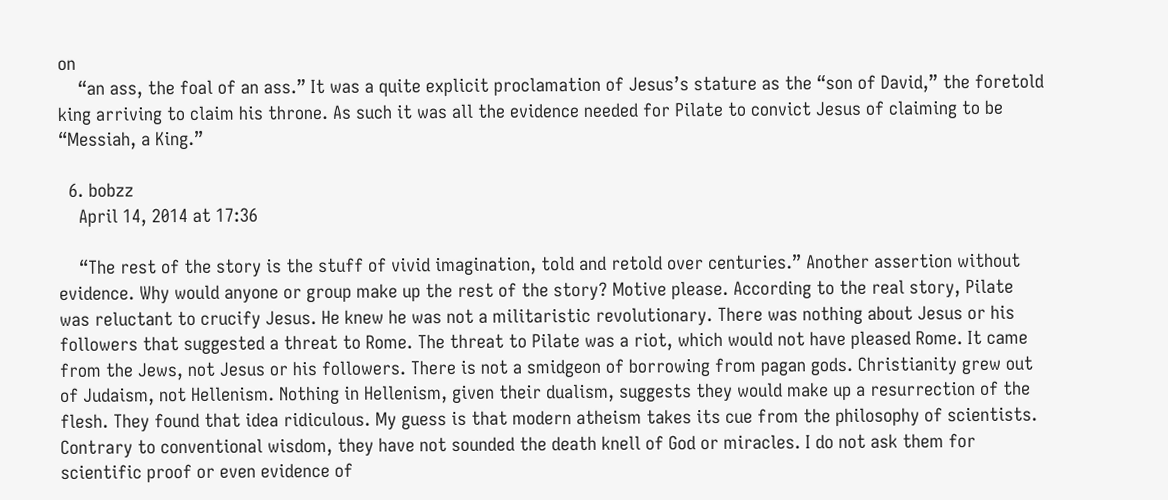on
    “an ass, the foal of an ass.” It was a quite explicit proclamation of Jesus’s stature as the “son of David,” the foretold king arriving to claim his throne. As such it was all the evidence needed for Pilate to convict Jesus of claiming to be “Messiah, a King.”

  6. bobzz
    April 14, 2014 at 17:36

    “The rest of the story is the stuff of vivid imagination, told and retold over centuries.” Another assertion without evidence. Why would anyone or group make up the rest of the story? Motive please. According to the real story, Pilate was reluctant to crucify Jesus. He knew he was not a militaristic revolutionary. There was nothing about Jesus or his followers that suggested a threat to Rome. The threat to Pilate was a riot, which would not have pleased Rome. It came from the Jews, not Jesus or his followers. There is not a smidgeon of borrowing from pagan gods. Christianity grew out of Judaism, not Hellenism. Nothing in Hellenism, given their dualism, suggests they would make up a resurrection of the flesh. They found that idea ridiculous. My guess is that modern atheism takes its cue from the philosophy of scientists. Contrary to conventional wisdom, they have not sounded the death knell of God or miracles. I do not ask them for scientific proof or even evidence of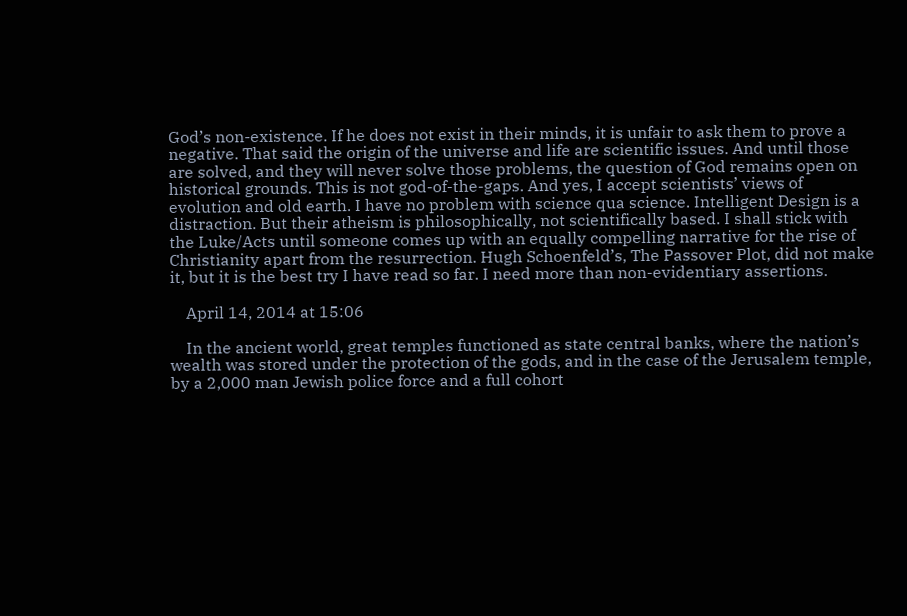God’s non-existence. If he does not exist in their minds, it is unfair to ask them to prove a negative. That said the origin of the universe and life are scientific issues. And until those are solved, and they will never solve those problems, the question of God remains open on historical grounds. This is not god-of-the-gaps. And yes, I accept scientists’ views of evolution and old earth. I have no problem with science qua science. Intelligent Design is a distraction. But their atheism is philosophically, not scientifically based. I shall stick with the Luke/Acts until someone comes up with an equally compelling narrative for the rise of Christianity apart from the resurrection. Hugh Schoenfeld’s, The Passover Plot, did not make it, but it is the best try I have read so far. I need more than non-evidentiary assertions.

    April 14, 2014 at 15:06

    In the ancient world, great temples functioned as state central banks, where the nation’s wealth was stored under the protection of the gods, and in the case of the Jerusalem temple, by a 2,000 man Jewish police force and a full cohort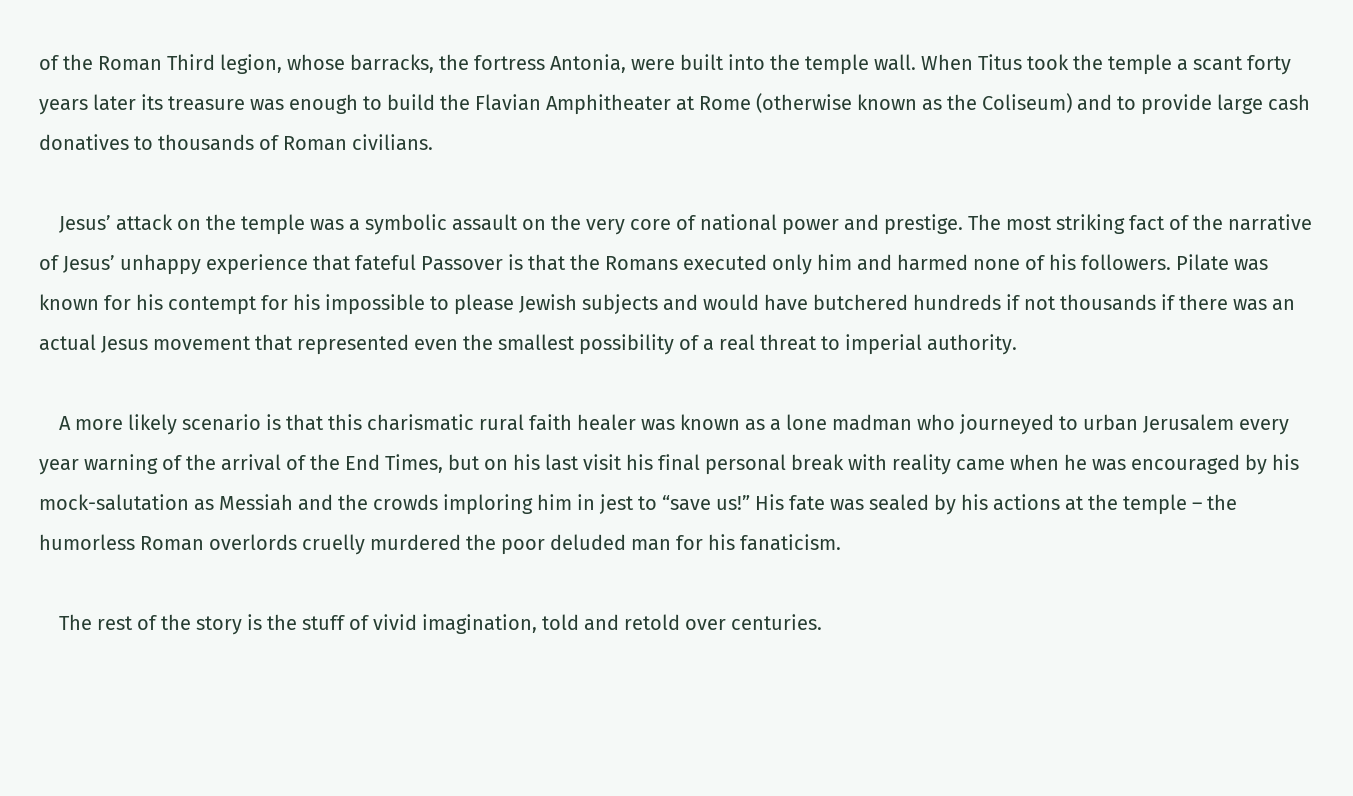of the Roman Third legion, whose barracks, the fortress Antonia, were built into the temple wall. When Titus took the temple a scant forty years later its treasure was enough to build the Flavian Amphitheater at Rome (otherwise known as the Coliseum) and to provide large cash donatives to thousands of Roman civilians.

    Jesus’ attack on the temple was a symbolic assault on the very core of national power and prestige. The most striking fact of the narrative of Jesus’ unhappy experience that fateful Passover is that the Romans executed only him and harmed none of his followers. Pilate was known for his contempt for his impossible to please Jewish subjects and would have butchered hundreds if not thousands if there was an actual Jesus movement that represented even the smallest possibility of a real threat to imperial authority.

    A more likely scenario is that this charismatic rural faith healer was known as a lone madman who journeyed to urban Jerusalem every year warning of the arrival of the End Times, but on his last visit his final personal break with reality came when he was encouraged by his mock-salutation as Messiah and the crowds imploring him in jest to “save us!” His fate was sealed by his actions at the temple – the humorless Roman overlords cruelly murdered the poor deluded man for his fanaticism.

    The rest of the story is the stuff of vivid imagination, told and retold over centuries.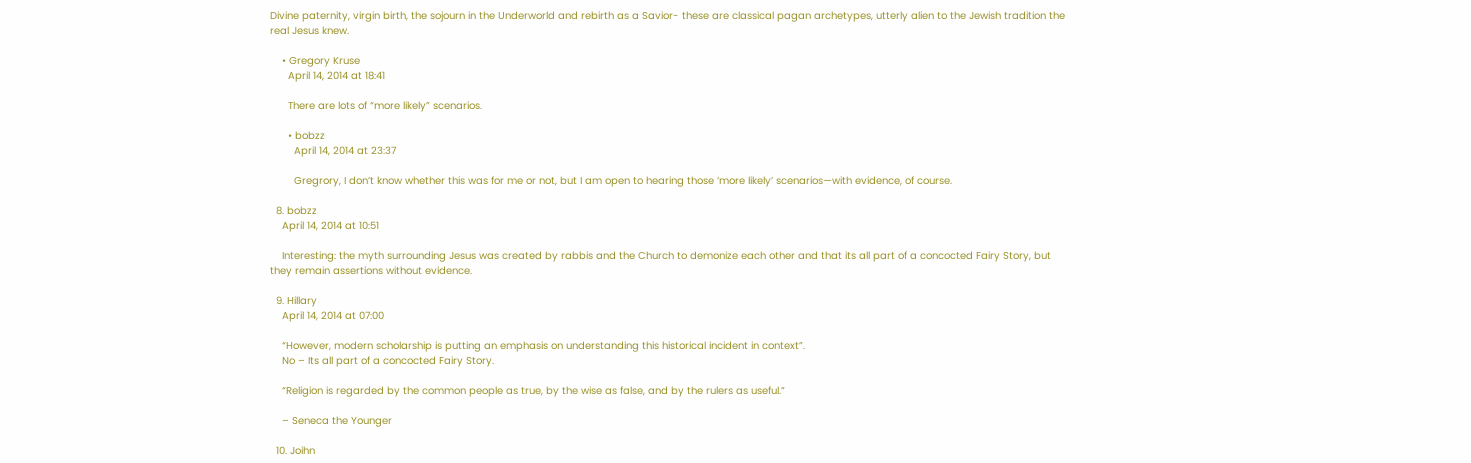Divine paternity, virgin birth, the sojourn in the Underworld and rebirth as a Savior- these are classical pagan archetypes, utterly alien to the Jewish tradition the real Jesus knew.

    • Gregory Kruse
      April 14, 2014 at 18:41

      There are lots of “more likely” scenarios.

      • bobzz
        April 14, 2014 at 23:37

        Gregrory, I don’t know whether this was for me or not, but I am open to hearing those ‘more likely’ scenarios—with evidence, of course.

  8. bobzz
    April 14, 2014 at 10:51

    Interesting: the myth surrounding Jesus was created by rabbis and the Church to demonize each other and that its all part of a concocted Fairy Story, but they remain assertions without evidence.

  9. Hillary
    April 14, 2014 at 07:00

    “However, modern scholarship is putting an emphasis on understanding this historical incident in context”.
    No – Its all part of a concocted Fairy Story.

    “Religion is regarded by the common people as true, by the wise as false, and by the rulers as useful.”

    – Seneca the Younger

  10. Joihn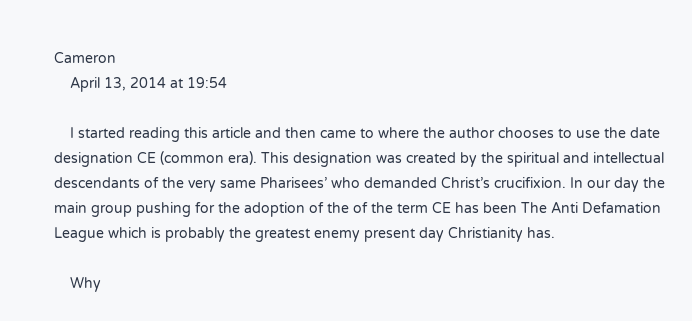Cameron
    April 13, 2014 at 19:54

    I started reading this article and then came to where the author chooses to use the date designation CE (common era). This designation was created by the spiritual and intellectual descendants of the very same Pharisees’ who demanded Christ’s crucifixion. In our day the main group pushing for the adoption of the of the term CE has been The Anti Defamation League which is probably the greatest enemy present day Christianity has.

    Why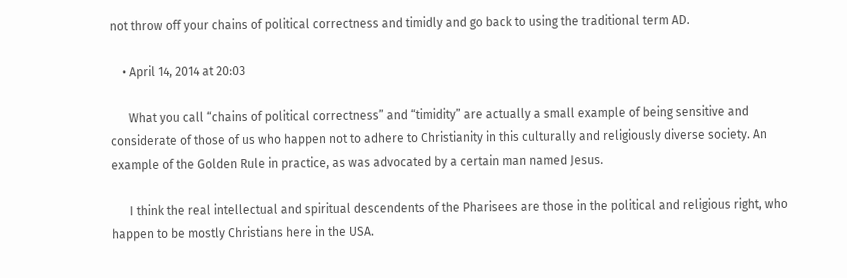not throw off your chains of political correctness and timidly and go back to using the traditional term AD.

    • April 14, 2014 at 20:03

      What you call “chains of political correctness” and “timidity” are actually a small example of being sensitive and considerate of those of us who happen not to adhere to Christianity in this culturally and religiously diverse society. An example of the Golden Rule in practice, as was advocated by a certain man named Jesus.

      I think the real intellectual and spiritual descendents of the Pharisees are those in the political and religious right, who happen to be mostly Christians here in the USA.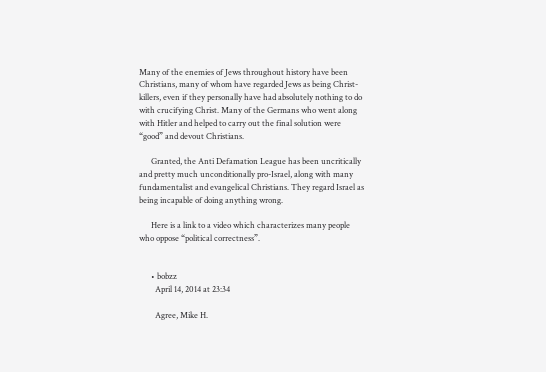Many of the enemies of Jews throughout history have been Christians, many of whom have regarded Jews as being Christ-killers, even if they personally have had absolutely nothing to do with crucifying Christ. Many of the Germans who went along with Hitler and helped to carry out the final solution were “good” and devout Christians.

      Granted, the Anti Defamation League has been uncritically and pretty much unconditionally pro-Israel, along with many fundamentalist and evangelical Christians. They regard Israel as being incapable of doing anything wrong.

      Here is a link to a video which characterizes many people who oppose “political correctness”.


      • bobzz
        April 14, 2014 at 23:34

        Agree, Mike H.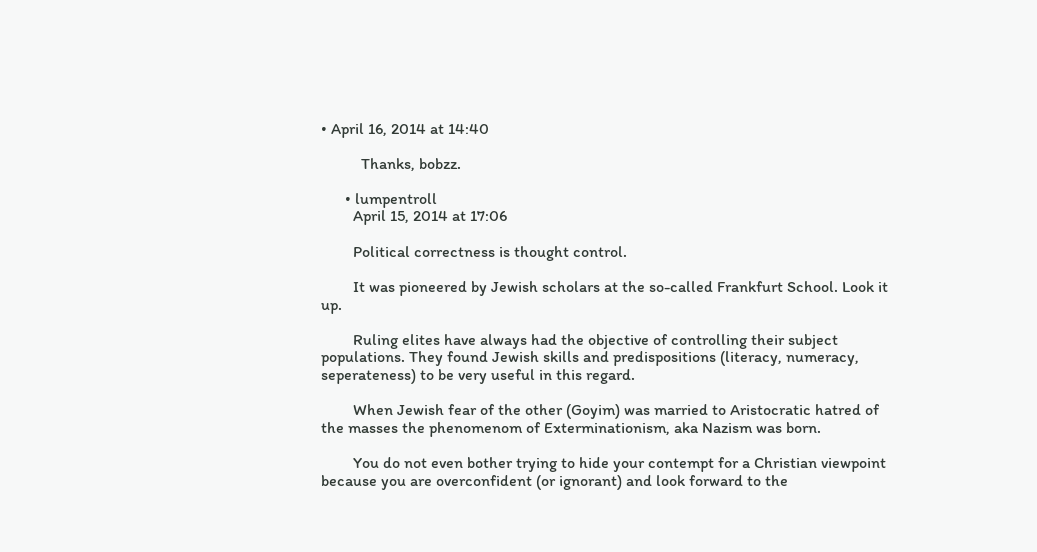• April 16, 2014 at 14:40

          Thanks, bobzz.

      • lumpentroll
        April 15, 2014 at 17:06

        Political correctness is thought control.

        It was pioneered by Jewish scholars at the so-called Frankfurt School. Look it up.

        Ruling elites have always had the objective of controlling their subject populations. They found Jewish skills and predispositions (literacy, numeracy, seperateness) to be very useful in this regard.

        When Jewish fear of the other (Goyim) was married to Aristocratic hatred of the masses the phenomenom of Exterminationism, aka Nazism was born.

        You do not even bother trying to hide your contempt for a Christian viewpoint because you are overconfident (or ignorant) and look forward to the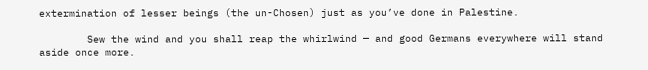extermination of lesser beings (the un-Chosen) just as you’ve done in Palestine.

        Sew the wind and you shall reap the whirlwind — and good Germans everywhere will stand aside once more.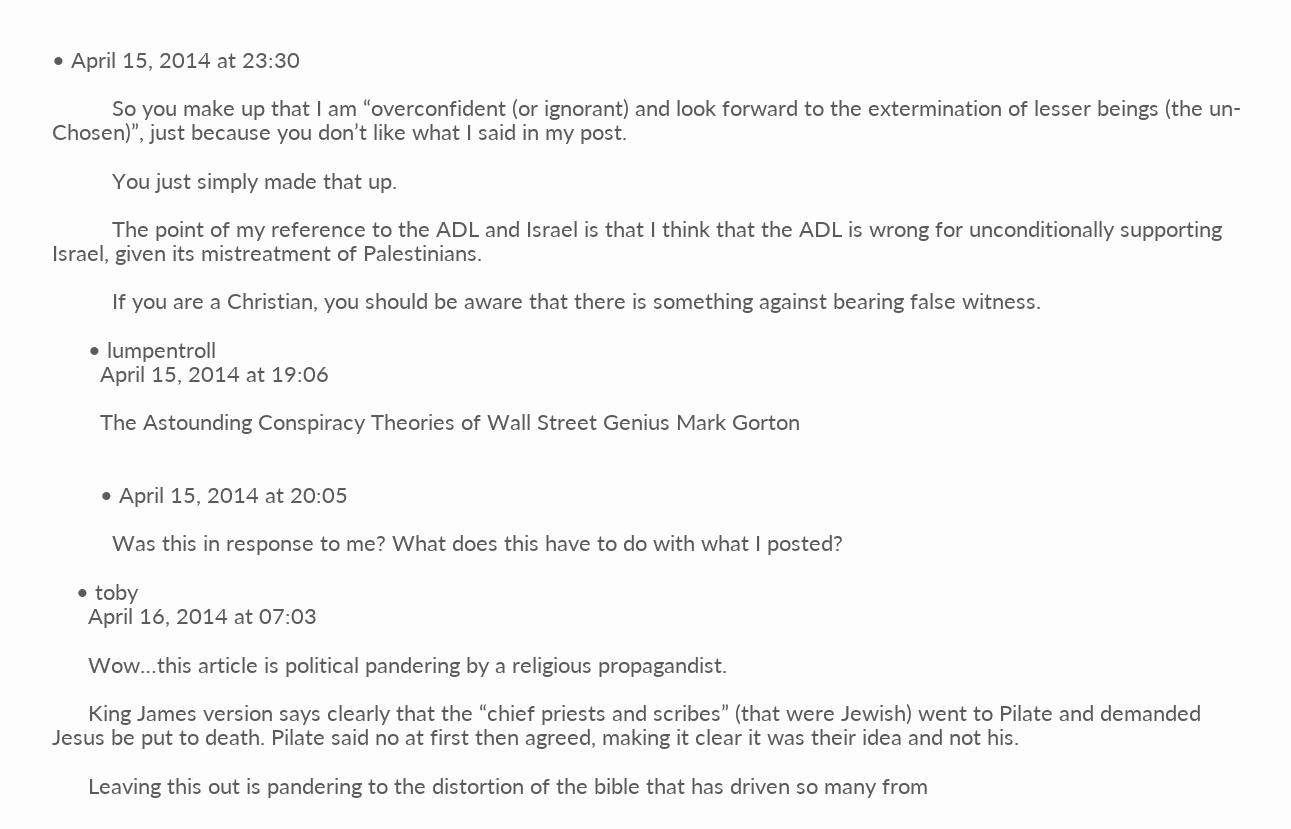• April 15, 2014 at 23:30

          So you make up that I am “overconfident (or ignorant) and look forward to the extermination of lesser beings (the un-Chosen)”, just because you don’t like what I said in my post.

          You just simply made that up.

          The point of my reference to the ADL and Israel is that I think that the ADL is wrong for unconditionally supporting Israel, given its mistreatment of Palestinians.

          If you are a Christian, you should be aware that there is something against bearing false witness.

      • lumpentroll
        April 15, 2014 at 19:06

        The Astounding Conspiracy Theories of Wall Street Genius Mark Gorton


        • April 15, 2014 at 20:05

          Was this in response to me? What does this have to do with what I posted?

    • toby
      April 16, 2014 at 07:03

      Wow…this article is political pandering by a religious propagandist.

      King James version says clearly that the “chief priests and scribes” (that were Jewish) went to Pilate and demanded Jesus be put to death. Pilate said no at first then agreed, making it clear it was their idea and not his.

      Leaving this out is pandering to the distortion of the bible that has driven so many from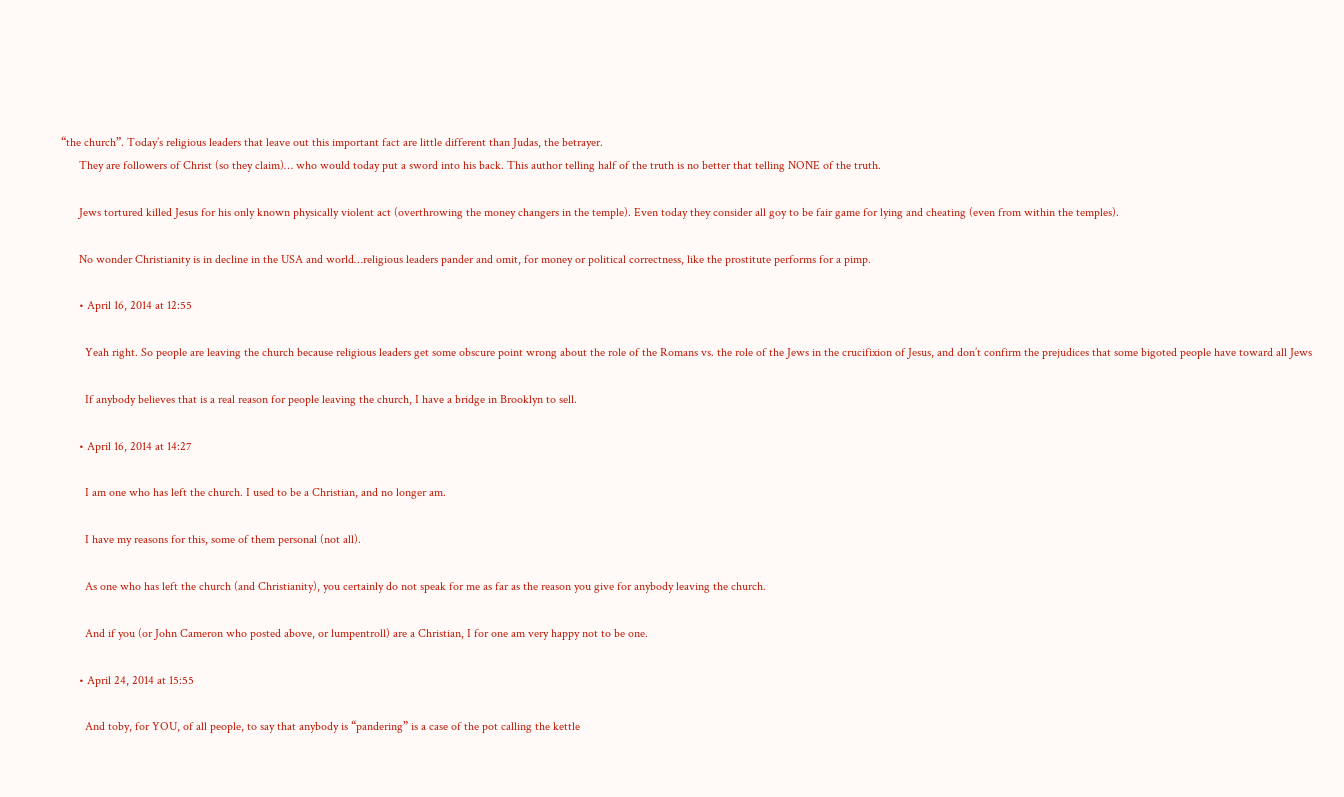“the church”. Today’s religious leaders that leave out this important fact are little different than Judas, the betrayer.
      They are followers of Christ (so they claim)… who would today put a sword into his back. This author telling half of the truth is no better that telling NONE of the truth.

      Jews tortured killed Jesus for his only known physically violent act (overthrowing the money changers in the temple). Even today they consider all goy to be fair game for lying and cheating (even from within the temples).

      No wonder Christianity is in decline in the USA and world…religious leaders pander and omit, for money or political correctness, like the prostitute performs for a pimp.

      • April 16, 2014 at 12:55

        Yeah right. So people are leaving the church because religious leaders get some obscure point wrong about the role of the Romans vs. the role of the Jews in the crucifixion of Jesus, and don’t confirm the prejudices that some bigoted people have toward all Jews

        If anybody believes that is a real reason for people leaving the church, I have a bridge in Brooklyn to sell.

      • April 16, 2014 at 14:27

        I am one who has left the church. I used to be a Christian, and no longer am.

        I have my reasons for this, some of them personal (not all).

        As one who has left the church (and Christianity), you certainly do not speak for me as far as the reason you give for anybody leaving the church.

        And if you (or John Cameron who posted above, or lumpentroll) are a Christian, I for one am very happy not to be one.

      • April 24, 2014 at 15:55

        And toby, for YOU, of all people, to say that anybody is “pandering” is a case of the pot calling the kettle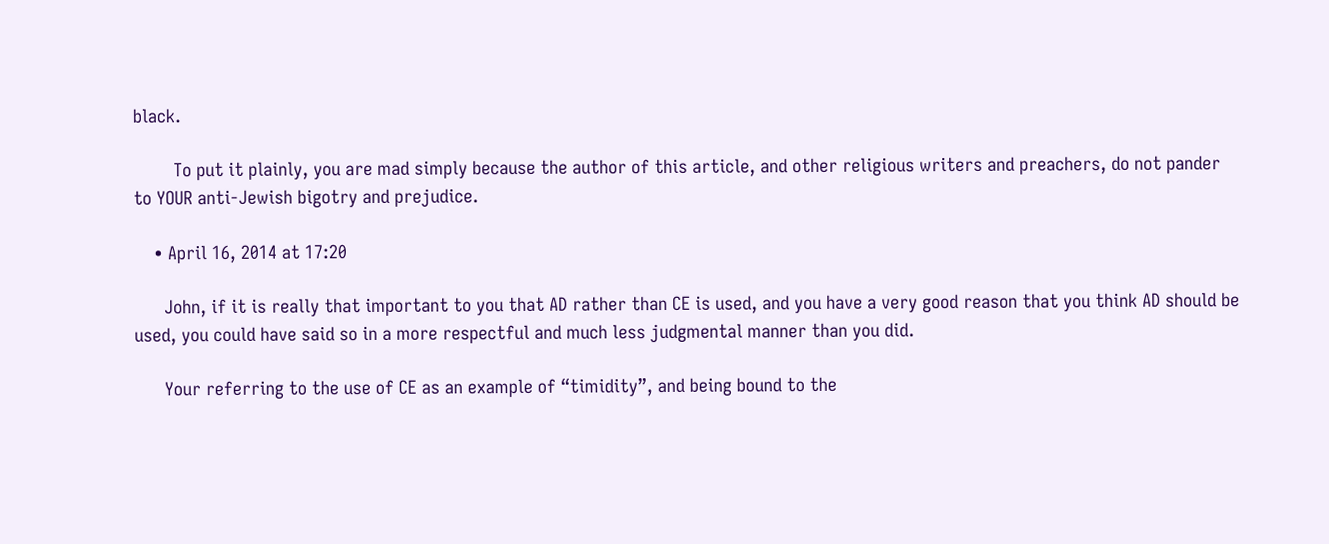black.

        To put it plainly, you are mad simply because the author of this article, and other religious writers and preachers, do not pander to YOUR anti-Jewish bigotry and prejudice.

    • April 16, 2014 at 17:20

      John, if it is really that important to you that AD rather than CE is used, and you have a very good reason that you think AD should be used, you could have said so in a more respectful and much less judgmental manner than you did.

      Your referring to the use of CE as an example of “timidity”, and being bound to the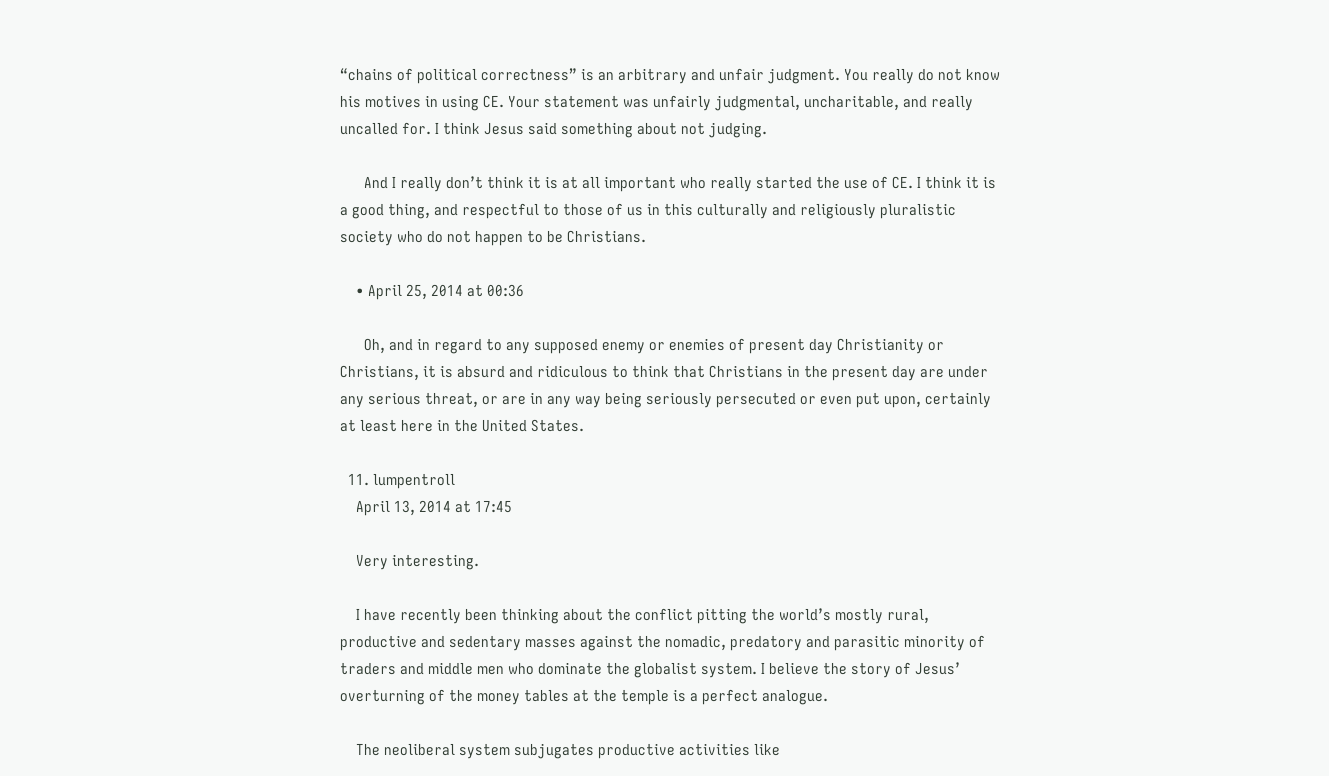“chains of political correctness” is an arbitrary and unfair judgment. You really do not know his motives in using CE. Your statement was unfairly judgmental, uncharitable, and really uncalled for. I think Jesus said something about not judging.

      And I really don’t think it is at all important who really started the use of CE. I think it is a good thing, and respectful to those of us in this culturally and religiously pluralistic society who do not happen to be Christians.

    • April 25, 2014 at 00:36

      Oh, and in regard to any supposed enemy or enemies of present day Christianity or Christians, it is absurd and ridiculous to think that Christians in the present day are under any serious threat, or are in any way being seriously persecuted or even put upon, certainly at least here in the United States.

  11. lumpentroll
    April 13, 2014 at 17:45

    Very interesting.

    I have recently been thinking about the conflict pitting the world’s mostly rural, productive and sedentary masses against the nomadic, predatory and parasitic minority of traders and middle men who dominate the globalist system. I believe the story of Jesus’ overturning of the money tables at the temple is a perfect analogue.

    The neoliberal system subjugates productive activities like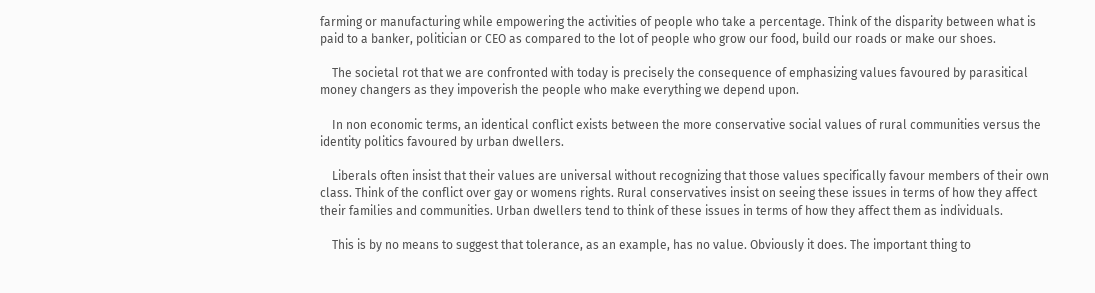farming or manufacturing while empowering the activities of people who take a percentage. Think of the disparity between what is paid to a banker, politician or CEO as compared to the lot of people who grow our food, build our roads or make our shoes.

    The societal rot that we are confronted with today is precisely the consequence of emphasizing values favoured by parasitical money changers as they impoverish the people who make everything we depend upon.

    In non economic terms, an identical conflict exists between the more conservative social values of rural communities versus the identity politics favoured by urban dwellers.

    Liberals often insist that their values are universal without recognizing that those values specifically favour members of their own class. Think of the conflict over gay or womens rights. Rural conservatives insist on seeing these issues in terms of how they affect their families and communities. Urban dwellers tend to think of these issues in terms of how they affect them as individuals.

    This is by no means to suggest that tolerance, as an example, has no value. Obviously it does. The important thing to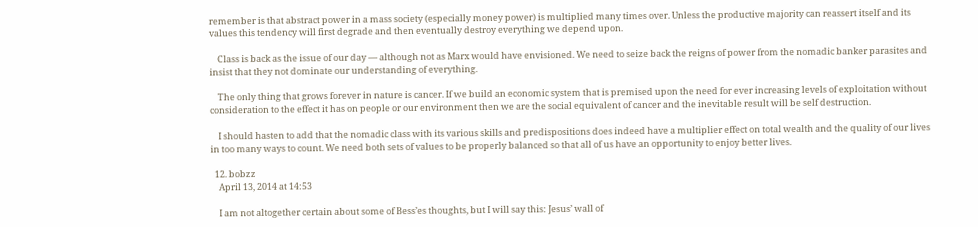remember is that abstract power in a mass society (especially money power) is multiplied many times over. Unless the productive majority can reassert itself and its values this tendency will first degrade and then eventually destroy everything we depend upon.

    Class is back as the issue of our day — although not as Marx would have envisioned. We need to seize back the reigns of power from the nomadic banker parasites and insist that they not dominate our understanding of everything.

    The only thing that grows forever in nature is cancer. If we build an economic system that is premised upon the need for ever increasing levels of exploitation without consideration to the effect it has on people or our environment then we are the social equivalent of cancer and the inevitable result will be self destruction.

    I should hasten to add that the nomadic class with its various skills and predispositions does indeed have a multiplier effect on total wealth and the quality of our lives in too many ways to count. We need both sets of values to be properly balanced so that all of us have an opportunity to enjoy better lives.

  12. bobzz
    April 13, 2014 at 14:53

    I am not altogether certain about some of Bess’es thoughts, but I will say this: Jesus’ wall of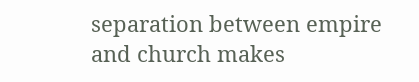separation between empire and church makes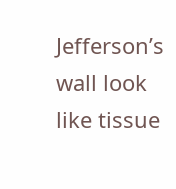Jefferson’s wall look like tissue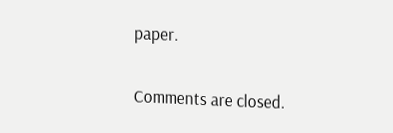paper.

Comments are closed.